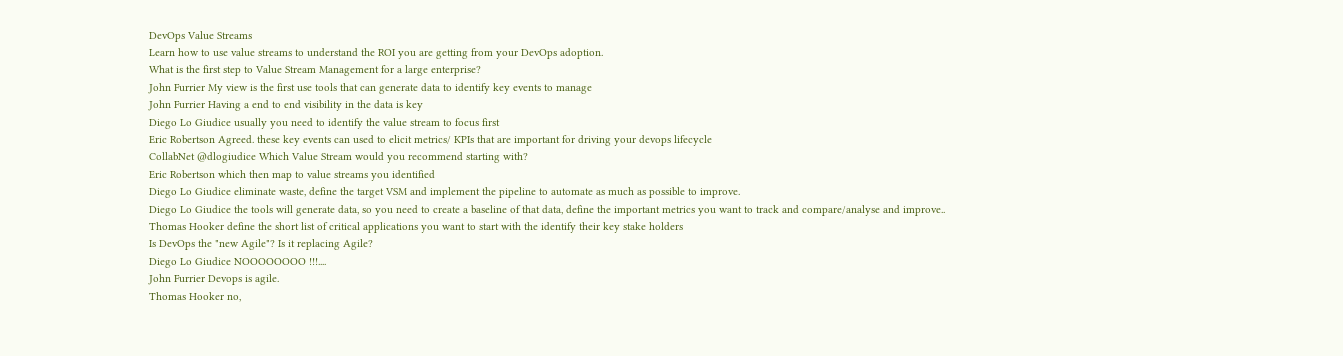DevOps Value Streams
Learn how to use value streams to understand the ROI you are getting from your DevOps adoption.
What is the first step to Value Stream Management for a large enterprise?
John Furrier My view is the first use tools that can generate data to identify key events to manage
John Furrier Having a end to end visibility in the data is key
Diego Lo Giudice usually you need to identify the value stream to focus first
Eric Robertson Agreed. these key events can used to elicit metrics/ KPIs that are important for driving your devops lifecycle
CollabNet @dlogiudice Which Value Stream would you recommend starting with?
Eric Robertson which then map to value streams you identified
Diego Lo Giudice eliminate waste, define the target VSM and implement the pipeline to automate as much as possible to improve.
Diego Lo Giudice the tools will generate data, so you need to create a baseline of that data, define the important metrics you want to track and compare/analyse and improve..
Thomas Hooker define the short list of critical applications you want to start with the identify their key stake holders
Is DevOps the "new Agile"? Is it replacing Agile?
Diego Lo Giudice NOOOOOOOO !!!....
John Furrier Devops is agile.
Thomas Hooker no,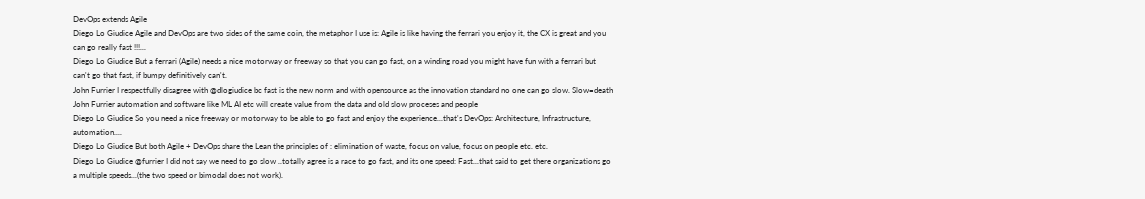DevOps extends Agile
Diego Lo Giudice Agile and DevOps are two sides of the same coin, the metaphor I use is: Agile is like having the ferrari you enjoy it, the CX is great and you can go really fast !!!...
Diego Lo Giudice But a ferrari (Agile) needs a nice motorway or freeway so that you can go fast, on a winding road you might have fun with a ferrari but can't go that fast, if bumpy definitively can't.
John Furrier I respectfully disagree with @dlogiudice bc fast is the new norm and with opensource as the innovation standard no one can go slow. Slow=death
John Furrier automation and software like ML AI etc will create value from the data and old slow proceses and people
Diego Lo Giudice So you need a nice freeway or motorway to be able to go fast and enjoy the experience...that's DevOps: Architecture, Infrastructure, automation....
Diego Lo Giudice But both Agile + DevOps share the Lean the principles of : elimination of waste, focus on value, focus on people etc. etc.
Diego Lo Giudice @furrier I did not say we need to go slow ..totally agree is a race to go fast, and its one speed: Fast...that said to get there organizations go a multiple speeds...(the two speed or bimodal does not work).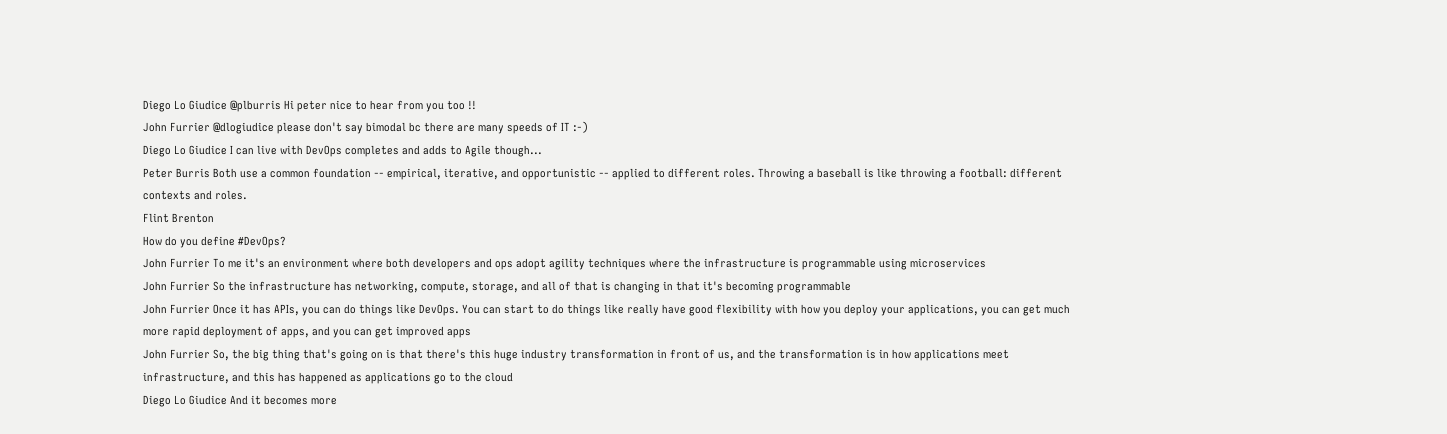Diego Lo Giudice @plburris Hi peter nice to hear from you too !!
John Furrier @dlogiudice please don't say bimodal bc there are many speeds of IT :-)
Diego Lo Giudice I can live with DevOps completes and adds to Agile though...
Peter Burris Both use a common foundation -- empirical, iterative, and opportunistic -- applied to different roles. Throwing a baseball is like throwing a football: different contexts and roles.
Flint Brenton
How do you define #DevOps?
John Furrier To me it's an environment where both developers and ops adopt agility techniques where the infrastructure is programmable using microservices
John Furrier So the infrastructure has networking, compute, storage, and all of that is changing in that it's becoming programmable
John Furrier Once it has APIs, you can do things like DevOps. You can start to do things like really have good flexibility with how you deploy your applications, you can get much more rapid deployment of apps, and you can get improved apps
John Furrier So, the big thing that's going on is that there's this huge industry transformation in front of us, and the transformation is in how applications meet infrastructure, and this has happened as applications go to the cloud
Diego Lo Giudice And it becomes more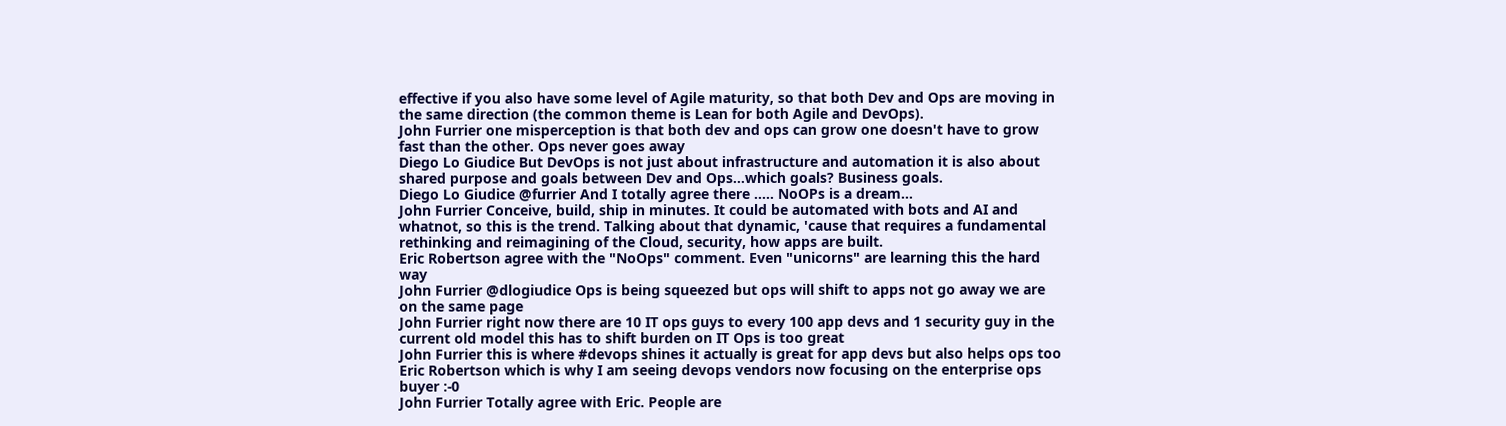effective if you also have some level of Agile maturity, so that both Dev and Ops are moving in the same direction (the common theme is Lean for both Agile and DevOps).
John Furrier one misperception is that both dev and ops can grow one doesn't have to grow fast than the other. Ops never goes away
Diego Lo Giudice But DevOps is not just about infrastructure and automation it is also about shared purpose and goals between Dev and Ops...which goals? Business goals.
Diego Lo Giudice @furrier And I totally agree there ..... NoOPs is a dream...
John Furrier Conceive, build, ship in minutes. It could be automated with bots and AI and whatnot, so this is the trend. Talking about that dynamic, 'cause that requires a fundamental rethinking and reimagining of the Cloud, security, how apps are built.
Eric Robertson agree with the "NoOps" comment. Even "unicorns" are learning this the hard way
John Furrier @dlogiudice Ops is being squeezed but ops will shift to apps not go away we are on the same page
John Furrier right now there are 10 IT ops guys to every 100 app devs and 1 security guy in the current old model this has to shift burden on IT Ops is too great
John Furrier this is where #devops shines it actually is great for app devs but also helps ops too
Eric Robertson which is why I am seeing devops vendors now focusing on the enterprise ops buyer :-0
John Furrier Totally agree with Eric. People are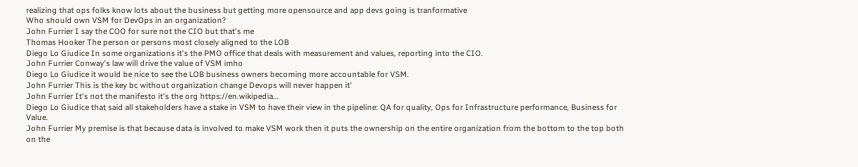realizing that ops folks know lots about the business but getting more opensource and app devs going is tranformative
Who should own VSM for DevOps in an organization?
John Furrier I say the COO for sure not the CIO but that's me
Thomas Hooker The person or persons most closely aligned to the LOB
Diego Lo Giudice In some organizations it's the PMO office that deals with measurement and values, reporting into the CIO.
John Furrier Conway's law will drive the value of VSM imho
Diego Lo Giudice it would be nice to see the LOB business owners becoming more accountable for VSM.
John Furrier This is the key bc without organization change Devops will never happen it'
John Furrier It's not the manifesto it's the org https://en.wikipedia...
Diego Lo Giudice that said all stakeholders have a stake in VSM to have their view in the pipeline: QA for quality, Ops for Infrastructure performance, Business for Value.
John Furrier My premise is that because data is involved to make VSM work then it puts the ownership on the entire organization from the bottom to the top both on the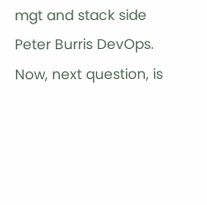mgt and stack side
Peter Burris DevOps. Now, next question, is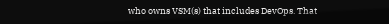who owns VSM(s) that includes DevOps. That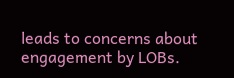leads to concerns about engagement by LOBs.